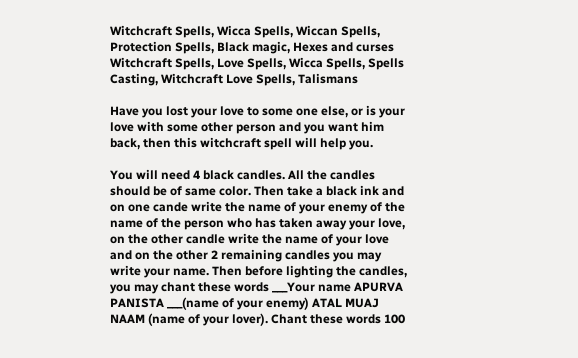Witchcraft Spells, Wicca Spells, Wiccan Spells, Protection Spells, Black magic, Hexes and curses
Witchcraft Spells, Love Spells, Wicca Spells, Spells Casting, Witchcraft Love Spells, Talismans

Have you lost your love to some one else, or is your love with some other person and you want him back, then this witchcraft spell will help you.

You will need 4 black candles. All the candles should be of same color. Then take a black ink and on one cande write the name of your enemy of the name of the person who has taken away your love, on the other candle write the name of your love and on the other 2 remaining candles you may write your name. Then before lighting the candles, you may chant these words ___Your name APURVA PANISTA ___(name of your enemy) ATAL MUAJ NAAM (name of your lover). Chant these words 100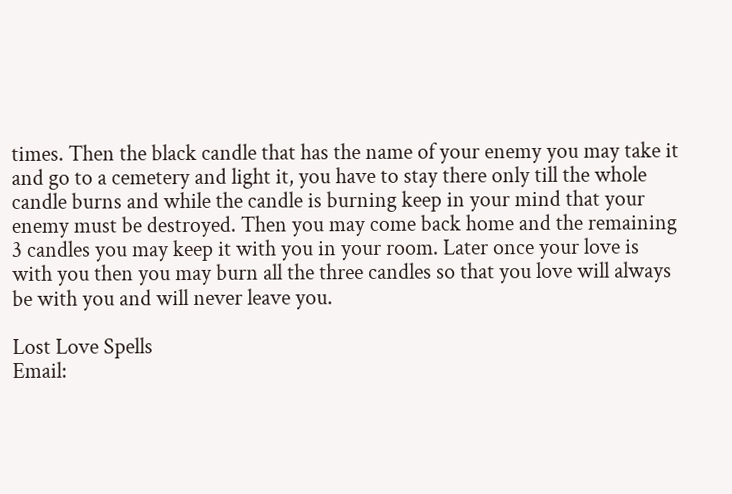times. Then the black candle that has the name of your enemy you may take it and go to a cemetery and light it, you have to stay there only till the whole candle burns and while the candle is burning keep in your mind that your enemy must be destroyed. Then you may come back home and the remaining 3 candles you may keep it with you in your room. Later once your love is with you then you may burn all the three candles so that you love will always be with you and will never leave you.

Lost Love Spells
Email: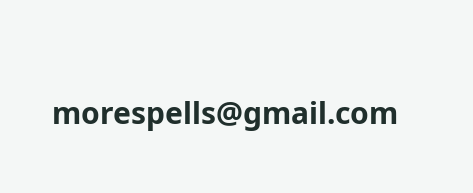morespells@gmail.com